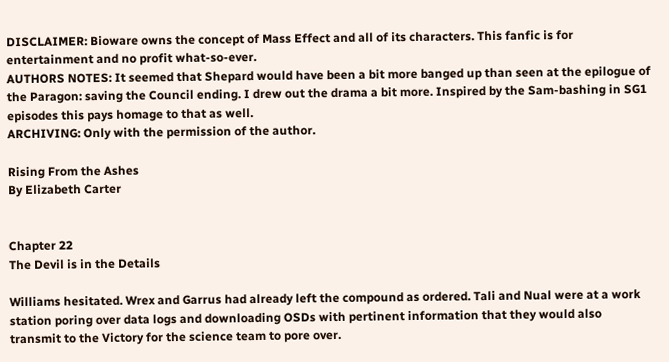DISCLAIMER: Bioware owns the concept of Mass Effect and all of its characters. This fanfic is for entertainment and no profit what-so-ever.
AUTHORS NOTES: It seemed that Shepard would have been a bit more banged up than seen at the epilogue of the Paragon: saving the Council ending. I drew out the drama a bit more. Inspired by the Sam-bashing in SG1 episodes this pays homage to that as well.
ARCHIVING: Only with the permission of the author.

Rising From the Ashes
By Elizabeth Carter


Chapter 22
The Devil is in the Details

Williams hesitated. Wrex and Garrus had already left the compound as ordered. Tali and Nual were at a work station poring over data logs and downloading OSDs with pertinent information that they would also transmit to the Victory for the science team to pore over.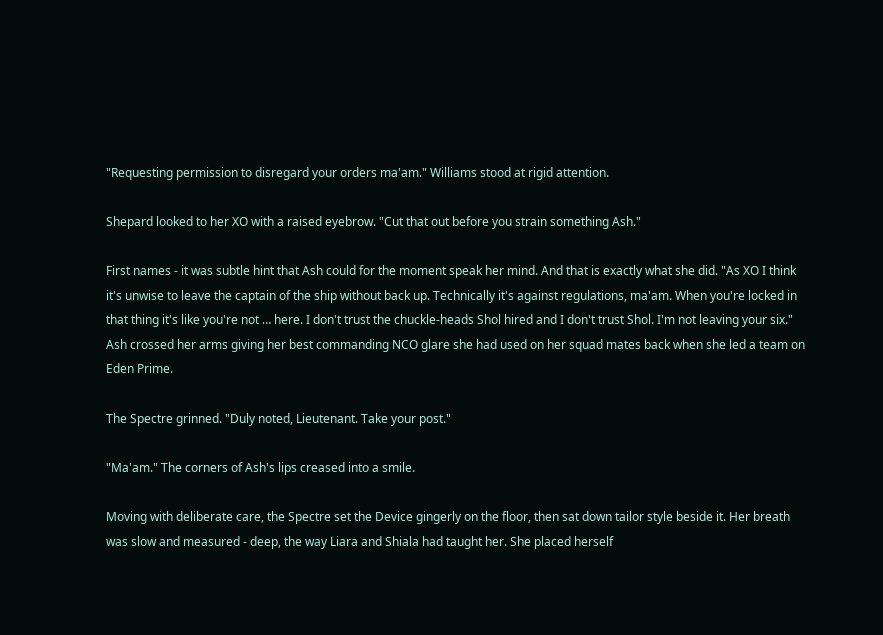"Requesting permission to disregard your orders ma'am." Williams stood at rigid attention.

Shepard looked to her XO with a raised eyebrow. "Cut that out before you strain something Ash."

First names - it was subtle hint that Ash could for the moment speak her mind. And that is exactly what she did. "As XO I think it's unwise to leave the captain of the ship without back up. Technically it's against regulations, ma'am. When you're locked in that thing it's like you're not … here. I don't trust the chuckle-heads Shol hired and I don't trust Shol. I'm not leaving your six." Ash crossed her arms giving her best commanding NCO glare she had used on her squad mates back when she led a team on Eden Prime.

The Spectre grinned. "Duly noted, Lieutenant. Take your post."

"Ma'am." The corners of Ash's lips creased into a smile.

Moving with deliberate care, the Spectre set the Device gingerly on the floor, then sat down tailor style beside it. Her breath was slow and measured - deep, the way Liara and Shiala had taught her. She placed herself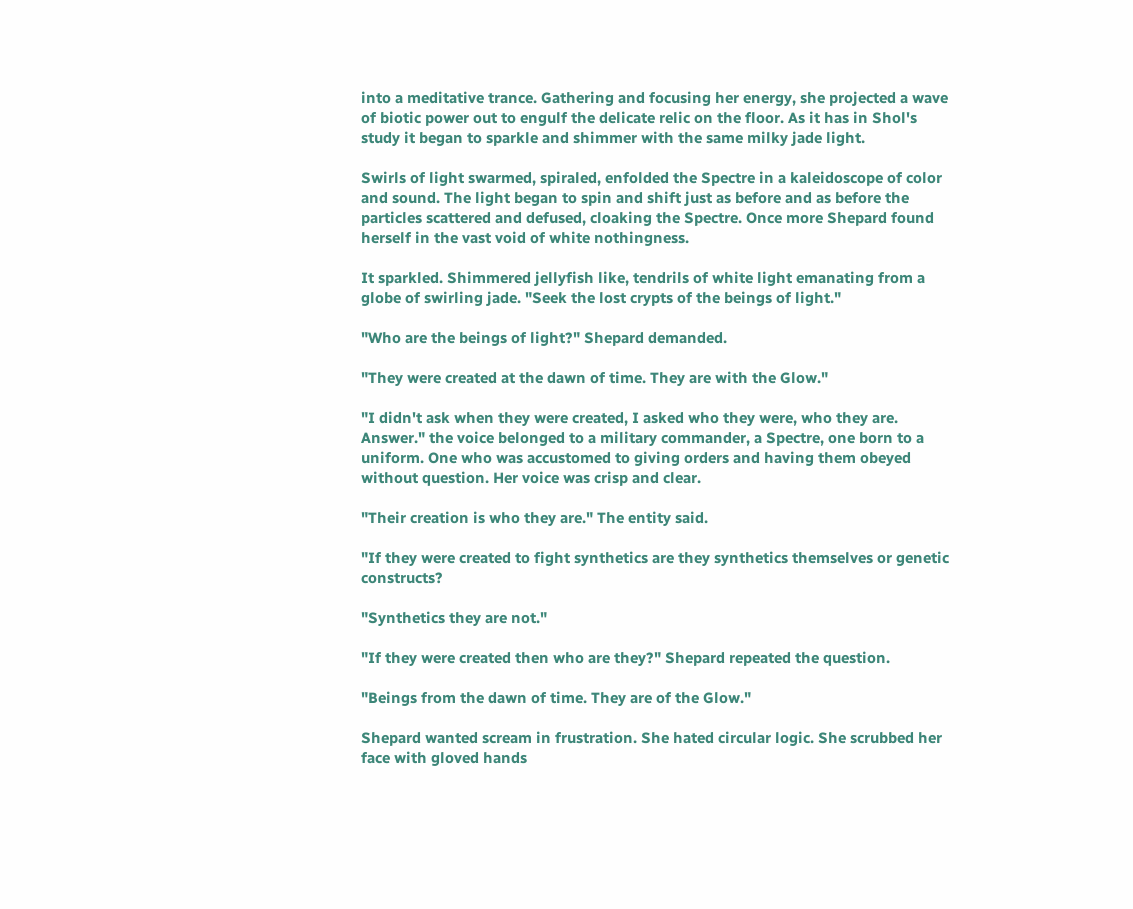into a meditative trance. Gathering and focusing her energy, she projected a wave of biotic power out to engulf the delicate relic on the floor. As it has in Shol's study it began to sparkle and shimmer with the same milky jade light.

Swirls of light swarmed, spiraled, enfolded the Spectre in a kaleidoscope of color and sound. The light began to spin and shift just as before and as before the particles scattered and defused, cloaking the Spectre. Once more Shepard found herself in the vast void of white nothingness.

It sparkled. Shimmered jellyfish like, tendrils of white light emanating from a globe of swirling jade. "Seek the lost crypts of the beings of light."

"Who are the beings of light?" Shepard demanded.

"They were created at the dawn of time. They are with the Glow."

"I didn't ask when they were created, I asked who they were, who they are. Answer." the voice belonged to a military commander, a Spectre, one born to a uniform. One who was accustomed to giving orders and having them obeyed without question. Her voice was crisp and clear.

"Their creation is who they are." The entity said.

"If they were created to fight synthetics are they synthetics themselves or genetic constructs?

"Synthetics they are not."

"If they were created then who are they?" Shepard repeated the question.

"Beings from the dawn of time. They are of the Glow."

Shepard wanted scream in frustration. She hated circular logic. She scrubbed her face with gloved hands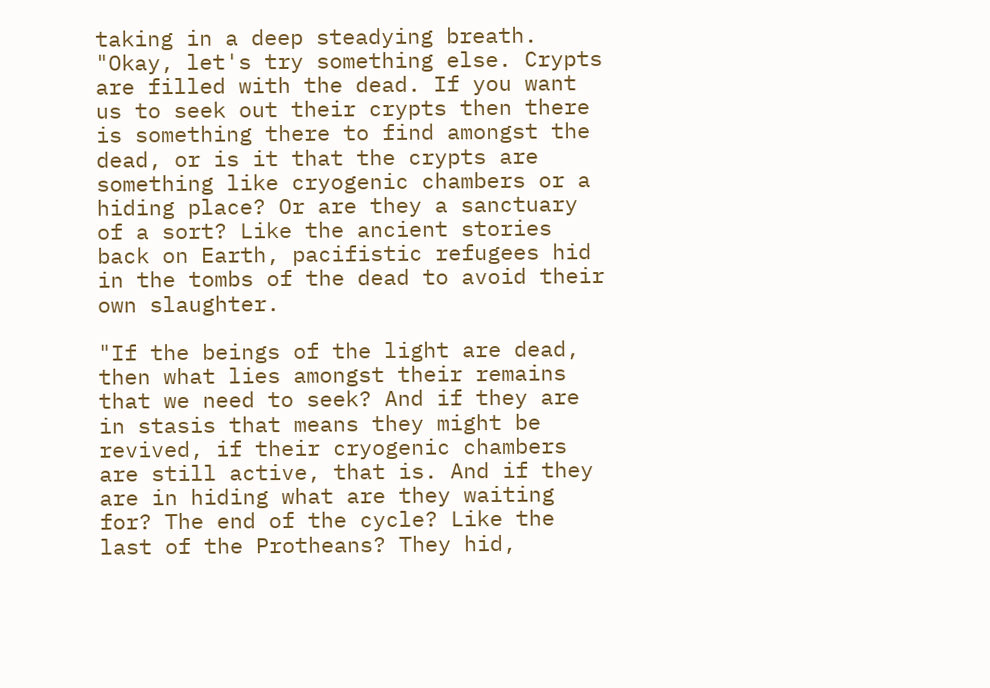taking in a deep steadying breath. "Okay, let's try something else. Crypts are filled with the dead. If you want us to seek out their crypts then there is something there to find amongst the dead, or is it that the crypts are something like cryogenic chambers or a hiding place? Or are they a sanctuary of a sort? Like the ancient stories back on Earth, pacifistic refugees hid in the tombs of the dead to avoid their own slaughter.

"If the beings of the light are dead, then what lies amongst their remains that we need to seek? And if they are in stasis that means they might be revived, if their cryogenic chambers are still active, that is. And if they are in hiding what are they waiting for? The end of the cycle? Like the last of the Protheans? They hid,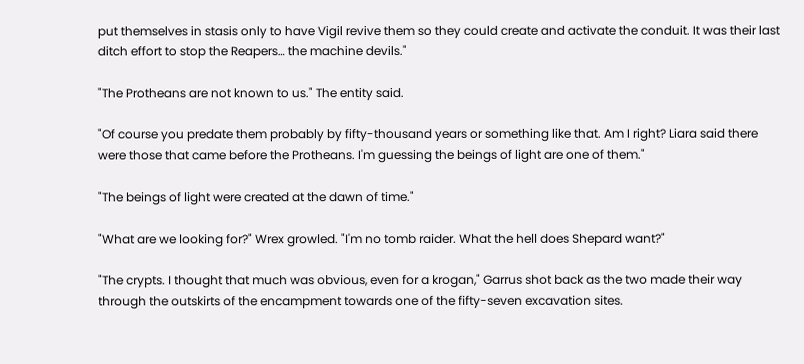put themselves in stasis only to have Vigil revive them so they could create and activate the conduit. It was their last ditch effort to stop the Reapers… the machine devils."

"The Protheans are not known to us." The entity said.

"Of course you predate them probably by fifty-thousand years or something like that. Am I right? Liara said there were those that came before the Protheans. I'm guessing the beings of light are one of them."

"The beings of light were created at the dawn of time."

"What are we looking for?" Wrex growled. "I'm no tomb raider. What the hell does Shepard want?"

"The crypts. I thought that much was obvious, even for a krogan," Garrus shot back as the two made their way through the outskirts of the encampment towards one of the fifty-seven excavation sites.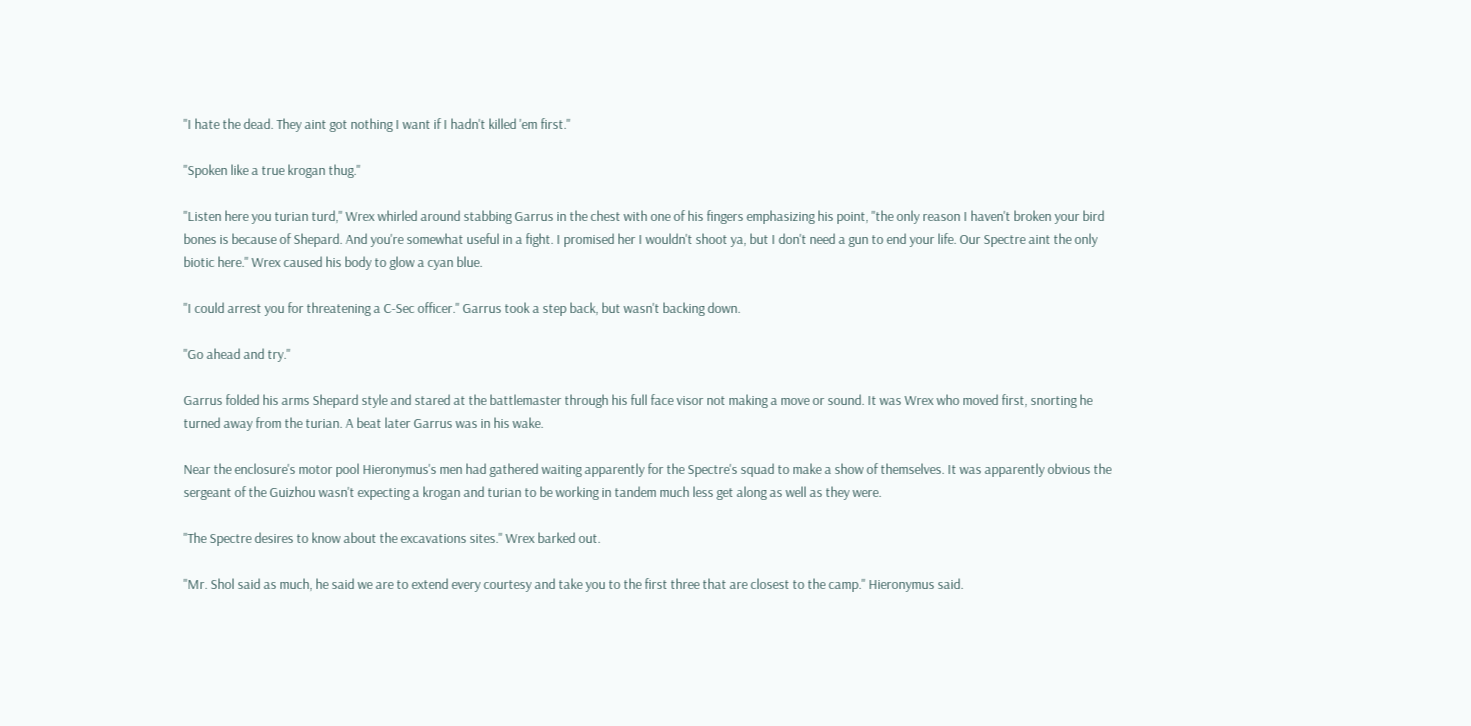"I hate the dead. They aint got nothing I want if I hadn't killed 'em first."

"Spoken like a true krogan thug."

"Listen here you turian turd," Wrex whirled around stabbing Garrus in the chest with one of his fingers emphasizing his point, "the only reason I haven't broken your bird bones is because of Shepard. And you're somewhat useful in a fight. I promised her I wouldn't shoot ya, but I don't need a gun to end your life. Our Spectre aint the only biotic here." Wrex caused his body to glow a cyan blue.

"I could arrest you for threatening a C-Sec officer." Garrus took a step back, but wasn't backing down.

"Go ahead and try."

Garrus folded his arms Shepard style and stared at the battlemaster through his full face visor not making a move or sound. It was Wrex who moved first, snorting he turned away from the turian. A beat later Garrus was in his wake.

Near the enclosure's motor pool Hieronymus's men had gathered waiting apparently for the Spectre's squad to make a show of themselves. It was apparently obvious the sergeant of the Guizhou wasn't expecting a krogan and turian to be working in tandem much less get along as well as they were.

"The Spectre desires to know about the excavations sites." Wrex barked out.

"Mr. Shol said as much, he said we are to extend every courtesy and take you to the first three that are closest to the camp." Hieronymus said.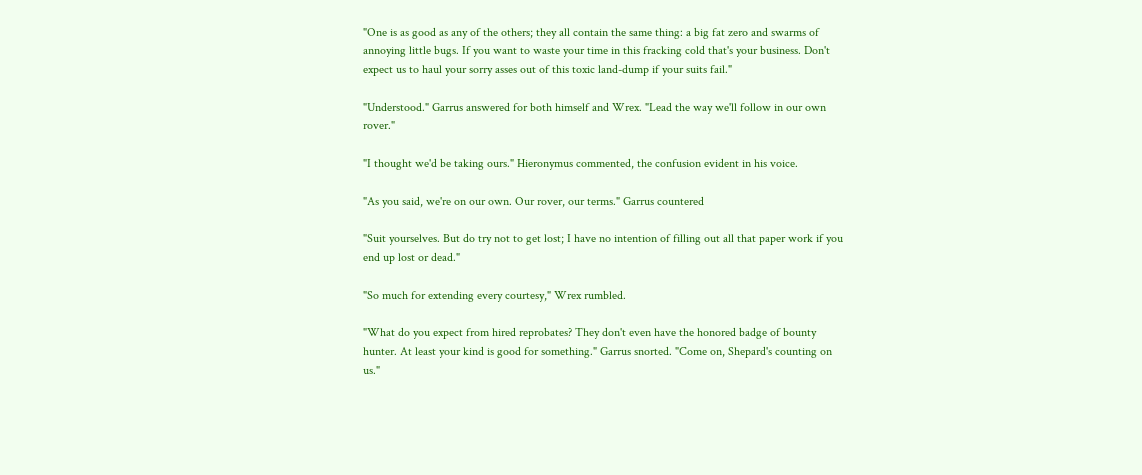"One is as good as any of the others; they all contain the same thing: a big fat zero and swarms of annoying little bugs. If you want to waste your time in this fracking cold that's your business. Don't expect us to haul your sorry asses out of this toxic land-dump if your suits fail."

"Understood." Garrus answered for both himself and Wrex. "Lead the way we'll follow in our own rover."

"I thought we'd be taking ours." Hieronymus commented, the confusion evident in his voice.

"As you said, we're on our own. Our rover, our terms." Garrus countered

"Suit yourselves. But do try not to get lost; I have no intention of filling out all that paper work if you end up lost or dead."

"So much for extending every courtesy," Wrex rumbled.

"What do you expect from hired reprobates? They don't even have the honored badge of bounty hunter. At least your kind is good for something." Garrus snorted. "Come on, Shepard's counting on us."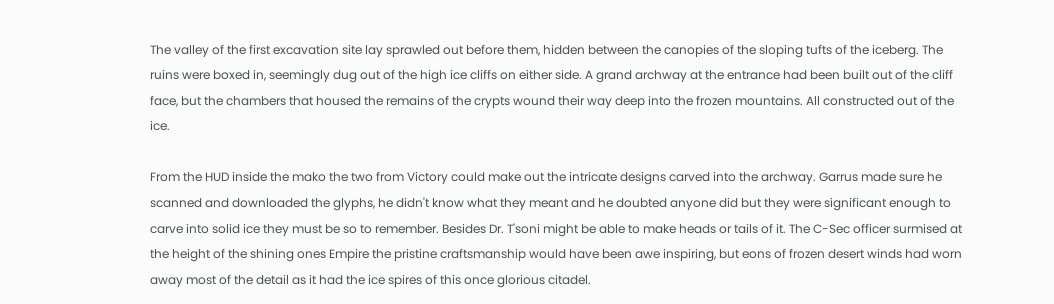The valley of the first excavation site lay sprawled out before them, hidden between the canopies of the sloping tufts of the iceberg. The ruins were boxed in, seemingly dug out of the high ice cliffs on either side. A grand archway at the entrance had been built out of the cliff face, but the chambers that housed the remains of the crypts wound their way deep into the frozen mountains. All constructed out of the ice.

From the HUD inside the mako the two from Victory could make out the intricate designs carved into the archway. Garrus made sure he scanned and downloaded the glyphs, he didn't know what they meant and he doubted anyone did but they were significant enough to carve into solid ice they must be so to remember. Besides Dr. T'soni might be able to make heads or tails of it. The C-Sec officer surmised at the height of the shining ones Empire the pristine craftsmanship would have been awe inspiring, but eons of frozen desert winds had worn away most of the detail as it had the ice spires of this once glorious citadel.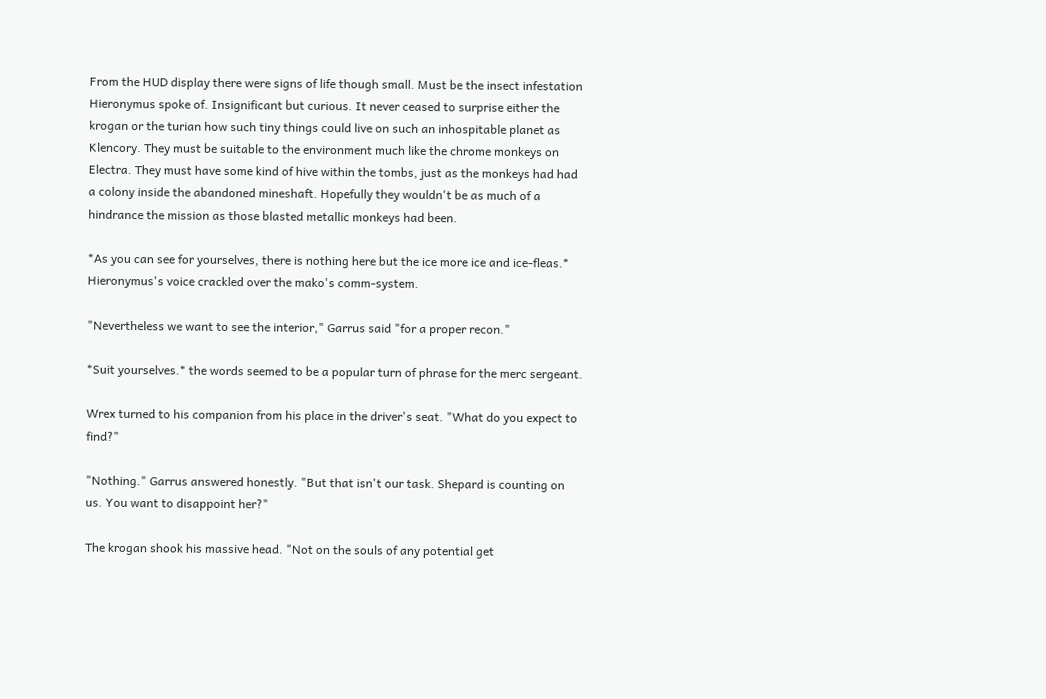From the HUD display there were signs of life though small. Must be the insect infestation Hieronymus spoke of. Insignificant but curious. It never ceased to surprise either the krogan or the turian how such tiny things could live on such an inhospitable planet as Klencory. They must be suitable to the environment much like the chrome monkeys on Electra. They must have some kind of hive within the tombs, just as the monkeys had had a colony inside the abandoned mineshaft. Hopefully they wouldn't be as much of a hindrance the mission as those blasted metallic monkeys had been.

*As you can see for yourselves, there is nothing here but the ice more ice and ice-fleas.* Hieronymus's voice crackled over the mako's comm-system.

"Nevertheless we want to see the interior," Garrus said "for a proper recon."

*Suit yourselves.* the words seemed to be a popular turn of phrase for the merc sergeant.

Wrex turned to his companion from his place in the driver's seat. "What do you expect to find?"

"Nothing." Garrus answered honestly. "But that isn't our task. Shepard is counting on us. You want to disappoint her?"

The krogan shook his massive head. "Not on the souls of any potential get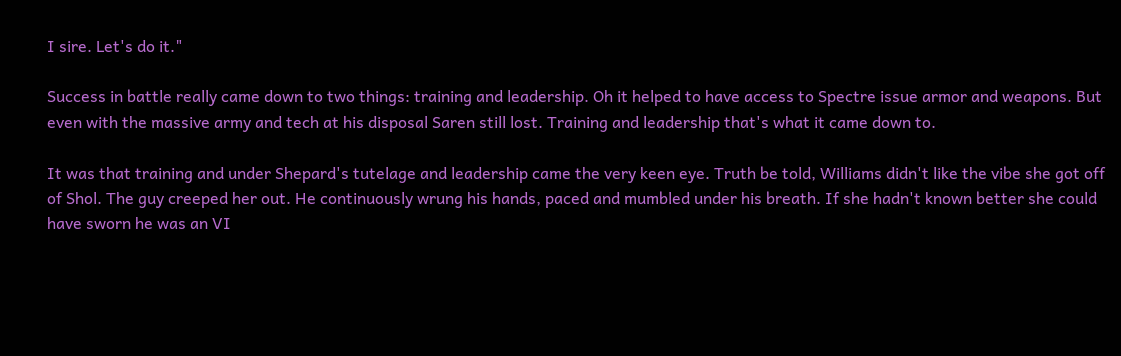I sire. Let's do it."

Success in battle really came down to two things: training and leadership. Oh it helped to have access to Spectre issue armor and weapons. But even with the massive army and tech at his disposal Saren still lost. Training and leadership that's what it came down to.

It was that training and under Shepard's tutelage and leadership came the very keen eye. Truth be told, Williams didn't like the vibe she got off of Shol. The guy creeped her out. He continuously wrung his hands, paced and mumbled under his breath. If she hadn't known better she could have sworn he was an VI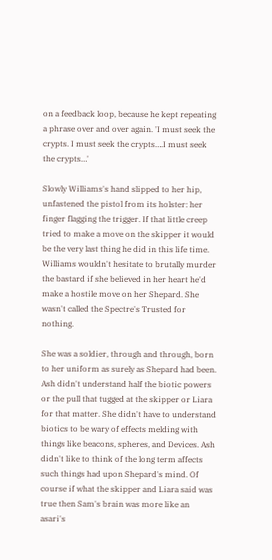on a feedback loop, because he kept repeating a phrase over and over again. 'I must seek the crypts. I must seek the crypts….I must seek the crypts…'

Slowly Williams's hand slipped to her hip, unfastened the pistol from its holster: her finger flagging the trigger. If that little creep tried to make a move on the skipper it would be the very last thing he did in this life time. Williams wouldn't hesitate to brutally murder the bastard if she believed in her heart he'd make a hostile move on her Shepard. She wasn't called the Spectre's Trusted for nothing.

She was a soldier, through and through, born to her uniform as surely as Shepard had been. Ash didn't understand half the biotic powers or the pull that tugged at the skipper or Liara for that matter. She didn't have to understand biotics to be wary of effects melding with things like beacons, spheres, and Devices. Ash didn't like to think of the long term affects such things had upon Shepard's mind. Of course if what the skipper and Liara said was true then Sam's brain was more like an asari's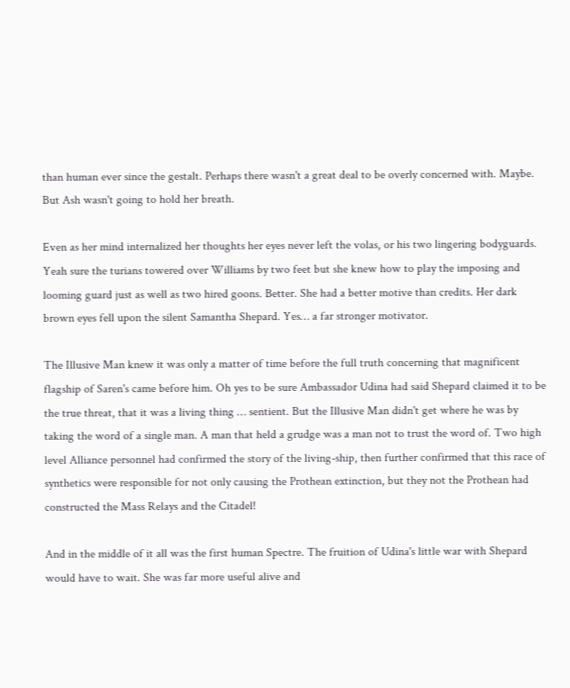than human ever since the gestalt. Perhaps there wasn't a great deal to be overly concerned with. Maybe. But Ash wasn't going to hold her breath.

Even as her mind internalized her thoughts her eyes never left the volas, or his two lingering bodyguards. Yeah sure the turians towered over Williams by two feet but she knew how to play the imposing and looming guard just as well as two hired goons. Better. She had a better motive than credits. Her dark brown eyes fell upon the silent Samantha Shepard. Yes… a far stronger motivator.

The Illusive Man knew it was only a matter of time before the full truth concerning that magnificent flagship of Saren's came before him. Oh yes to be sure Ambassador Udina had said Shepard claimed it to be the true threat, that it was a living thing … sentient. But the Illusive Man didn't get where he was by taking the word of a single man. A man that held a grudge was a man not to trust the word of. Two high level Alliance personnel had confirmed the story of the living-ship, then further confirmed that this race of synthetics were responsible for not only causing the Prothean extinction, but they not the Prothean had constructed the Mass Relays and the Citadel!

And in the middle of it all was the first human Spectre. The fruition of Udina's little war with Shepard would have to wait. She was far more useful alive and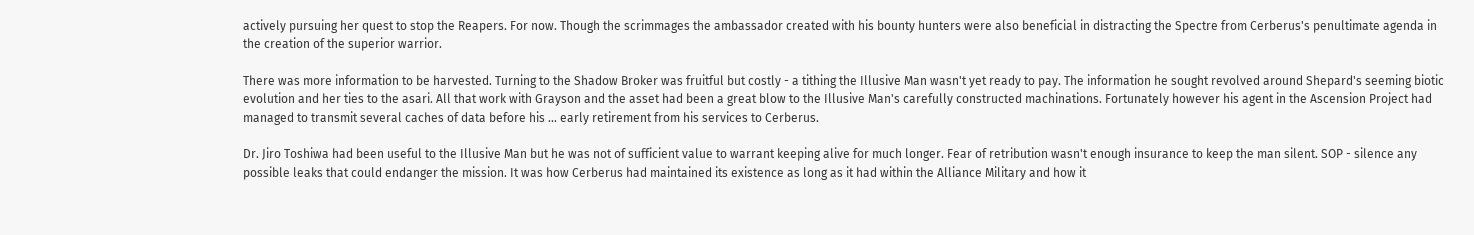actively pursuing her quest to stop the Reapers. For now. Though the scrimmages the ambassador created with his bounty hunters were also beneficial in distracting the Spectre from Cerberus's penultimate agenda in the creation of the superior warrior.

There was more information to be harvested. Turning to the Shadow Broker was fruitful but costly - a tithing the Illusive Man wasn't yet ready to pay. The information he sought revolved around Shepard's seeming biotic evolution and her ties to the asari. All that work with Grayson and the asset had been a great blow to the Illusive Man's carefully constructed machinations. Fortunately however his agent in the Ascension Project had managed to transmit several caches of data before his … early retirement from his services to Cerberus.

Dr. Jiro Toshiwa had been useful to the Illusive Man but he was not of sufficient value to warrant keeping alive for much longer. Fear of retribution wasn't enough insurance to keep the man silent. SOP - silence any possible leaks that could endanger the mission. It was how Cerberus had maintained its existence as long as it had within the Alliance Military and how it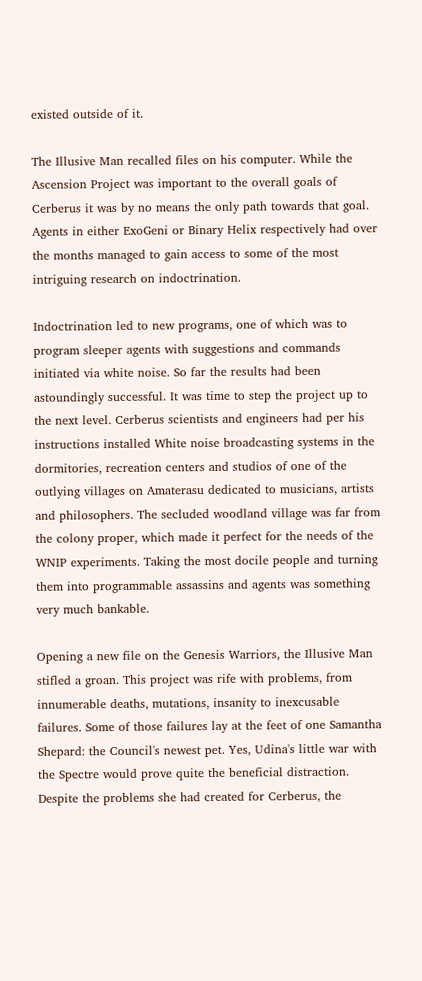existed outside of it.

The Illusive Man recalled files on his computer. While the Ascension Project was important to the overall goals of Cerberus it was by no means the only path towards that goal. Agents in either ExoGeni or Binary Helix respectively had over the months managed to gain access to some of the most intriguing research on indoctrination.

Indoctrination led to new programs, one of which was to program sleeper agents with suggestions and commands initiated via white noise. So far the results had been astoundingly successful. It was time to step the project up to the next level. Cerberus scientists and engineers had per his instructions installed White noise broadcasting systems in the dormitories, recreation centers and studios of one of the outlying villages on Amaterasu dedicated to musicians, artists and philosophers. The secluded woodland village was far from the colony proper, which made it perfect for the needs of the WNIP experiments. Taking the most docile people and turning them into programmable assassins and agents was something very much bankable.

Opening a new file on the Genesis Warriors, the Illusive Man stifled a groan. This project was rife with problems, from innumerable deaths, mutations, insanity to inexcusable failures. Some of those failures lay at the feet of one Samantha Shepard: the Council's newest pet. Yes, Udina's little war with the Spectre would prove quite the beneficial distraction. Despite the problems she had created for Cerberus, the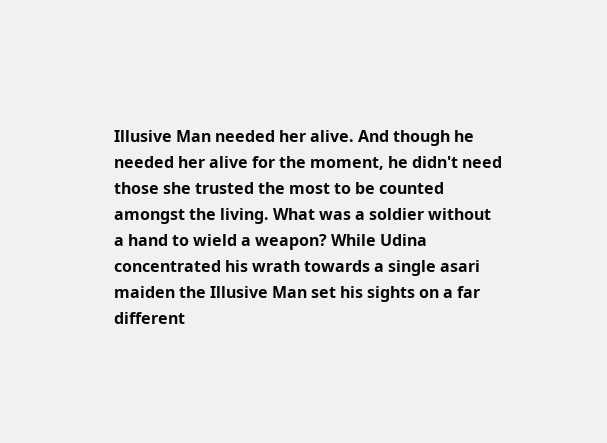Illusive Man needed her alive. And though he needed her alive for the moment, he didn't need those she trusted the most to be counted amongst the living. What was a soldier without a hand to wield a weapon? While Udina concentrated his wrath towards a single asari maiden the Illusive Man set his sights on a far different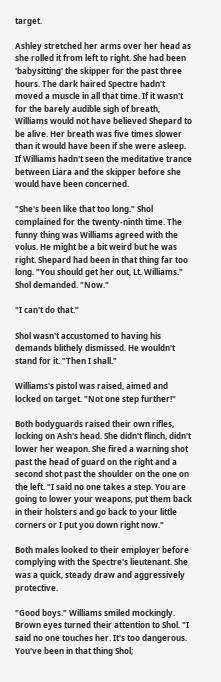target.

Ashley stretched her arms over her head as she rolled it from left to right. She had been 'babysitting' the skipper for the past three hours. The dark haired Spectre hadn't moved a muscle in all that time. If it wasn't for the barely audible sigh of breath, Williams would not have believed Shepard to be alive. Her breath was five times slower than it would have been if she were asleep. If Williams hadn't seen the meditative trance between Liara and the skipper before she would have been concerned.

"She's been like that too long." Shol complained for the twenty-ninth time. The funny thing was Williams agreed with the volus. He might be a bit weird but he was right. Shepard had been in that thing far too long. "You should get her out, Lt. Williams." Shol demanded. "Now."

"I can't do that."

Shol wasn't accustomed to having his demands blithely dismissed. He wouldn't stand for it. "Then I shall."

Williams's pistol was raised, aimed and locked on target. "Not one step further!"

Both bodyguards raised their own rifles, locking on Ash's head. She didn't flinch, didn't lower her weapon. She fired a warning shot past the head of guard on the right and a second shot past the shoulder on the one on the left. "I said no one takes a step. You are going to lower your weapons, put them back in their holsters and go back to your little corners or I put you down right now."

Both males looked to their employer before complying with the Spectre's lieutenant. She was a quick, steady draw and aggressively protective.

"Good boys." Williams smiled mockingly. Brown eyes turned their attention to Shol. "I said no one touches her. It's too dangerous. You've been in that thing Shol;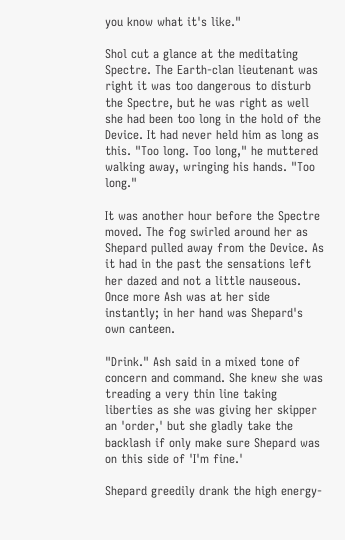you know what it's like."

Shol cut a glance at the meditating Spectre. The Earth-clan lieutenant was right it was too dangerous to disturb the Spectre, but he was right as well she had been too long in the hold of the Device. It had never held him as long as this. "Too long. Too long," he muttered walking away, wringing his hands. "Too long."

It was another hour before the Spectre moved. The fog swirled around her as Shepard pulled away from the Device. As it had in the past the sensations left her dazed and not a little nauseous. Once more Ash was at her side instantly; in her hand was Shepard's own canteen.

"Drink." Ash said in a mixed tone of concern and command. She knew she was treading a very thin line taking liberties as she was giving her skipper an 'order,' but she gladly take the backlash if only make sure Shepard was on this side of 'I'm fine.'

Shepard greedily drank the high energy-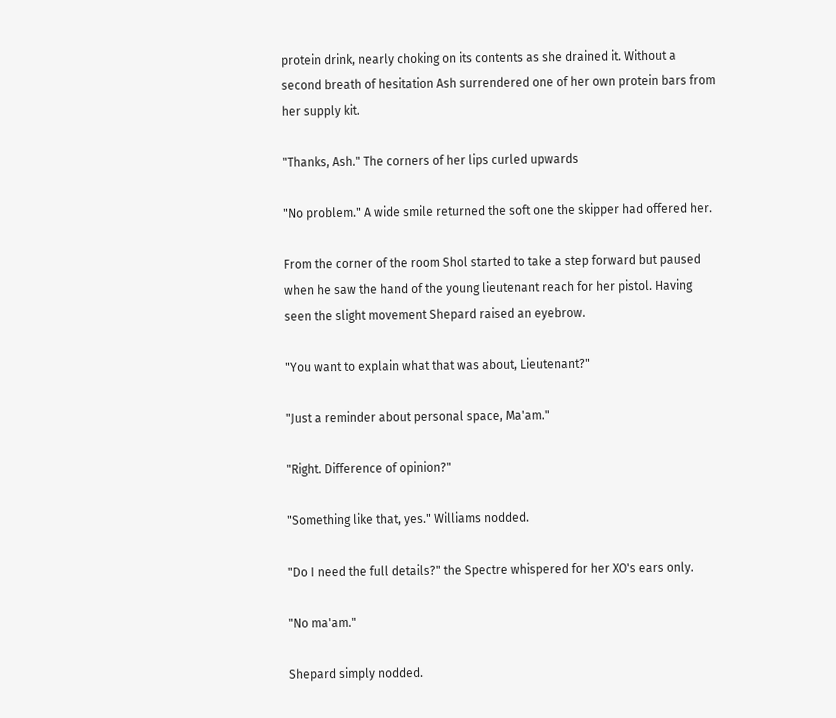protein drink, nearly choking on its contents as she drained it. Without a second breath of hesitation Ash surrendered one of her own protein bars from her supply kit.

"Thanks, Ash." The corners of her lips curled upwards

"No problem." A wide smile returned the soft one the skipper had offered her.

From the corner of the room Shol started to take a step forward but paused when he saw the hand of the young lieutenant reach for her pistol. Having seen the slight movement Shepard raised an eyebrow.

"You want to explain what that was about, Lieutenant?"

"Just a reminder about personal space, Ma'am."

"Right. Difference of opinion?"

"Something like that, yes." Williams nodded.

"Do I need the full details?" the Spectre whispered for her XO's ears only.

"No ma'am."

Shepard simply nodded.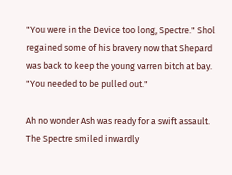"You were in the Device too long, Spectre." Shol regained some of his bravery now that Shepard was back to keep the young varren bitch at bay. "You needed to be pulled out."

Ah no wonder Ash was ready for a swift assault. The Spectre smiled inwardly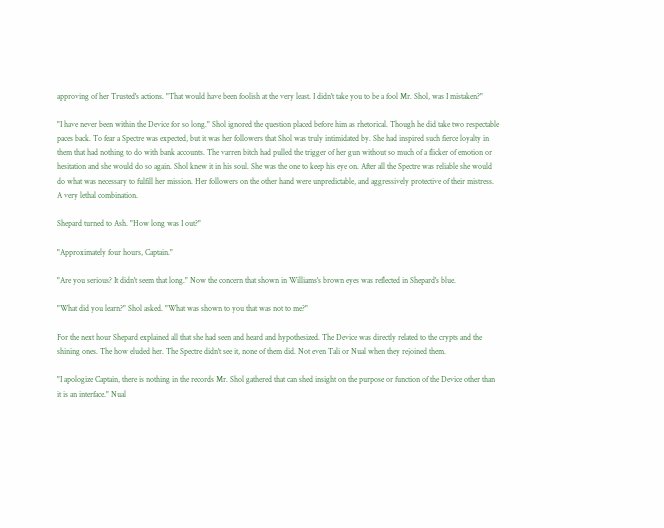approving of her Trusted's actions. "That would have been foolish at the very least. I didn't take you to be a fool Mr. Shol, was I mistaken?"

"I have never been within the Device for so long." Shol ignored the question placed before him as rhetorical. Though he did take two respectable paces back. To fear a Spectre was expected, but it was her followers that Shol was truly intimidated by. She had inspired such fierce loyalty in them that had nothing to do with bank accounts. The varren bitch had pulled the trigger of her gun without so much of a flicker of emotion or hesitation and she would do so again. Shol knew it in his soul. She was the one to keep his eye on. After all the Spectre was reliable she would do what was necessary to fulfill her mission. Her followers on the other hand were unpredictable, and aggressively protective of their mistress. A very lethal combination.

Shepard turned to Ash. "How long was I out?"

"Approximately four hours, Captain."

"Are you serious? It didn't seem that long." Now the concern that shown in Williams's brown eyes was reflected in Shepard's blue.

"What did you learn?" Shol asked. "What was shown to you that was not to me?"

For the next hour Shepard explained all that she had seen and heard and hypothesized. The Device was directly related to the crypts and the shining ones. The how eluded her. The Spectre didn't see it, none of them did. Not even Tali or Nual when they rejoined them.

"I apologize Captain, there is nothing in the records Mr. Shol gathered that can shed insight on the purpose or function of the Device other than it is an interface." Nual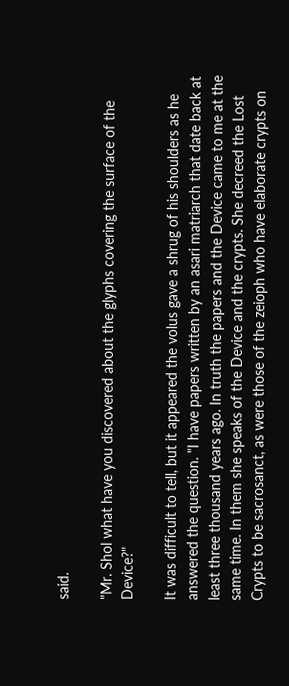said.

"Mr. Shol what have you discovered about the glyphs covering the surface of the Device?"

It was difficult to tell, but it appeared the volus gave a shrug of his shoulders as he answered the question. "I have papers written by an asari matriarch that date back at least three thousand years ago. In truth the papers and the Device came to me at the same time. In them she speaks of the Device and the crypts. She decreed the Lost Crypts to be sacrosanct, as were those of the zeioph who have elaborate crypts on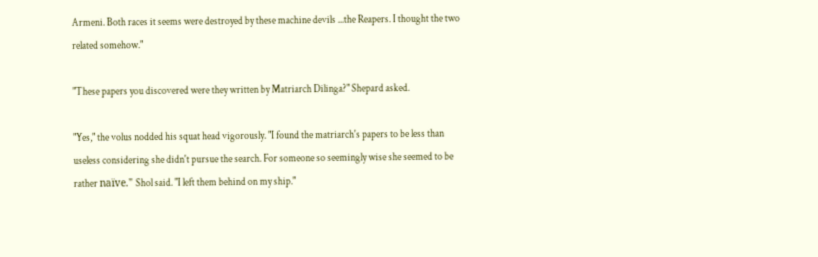Armeni. Both races it seems were destroyed by these machine devils ...the Reapers. I thought the two related somehow."

"These papers you discovered were they written by Matriarch Dilinga?" Shepard asked.

"Yes," the volus nodded his squat head vigorously. "I found the matriarch's papers to be less than useless considering she didn't pursue the search. For someone so seemingly wise she seemed to be rather naïve." Shol said. "I left them behind on my ship."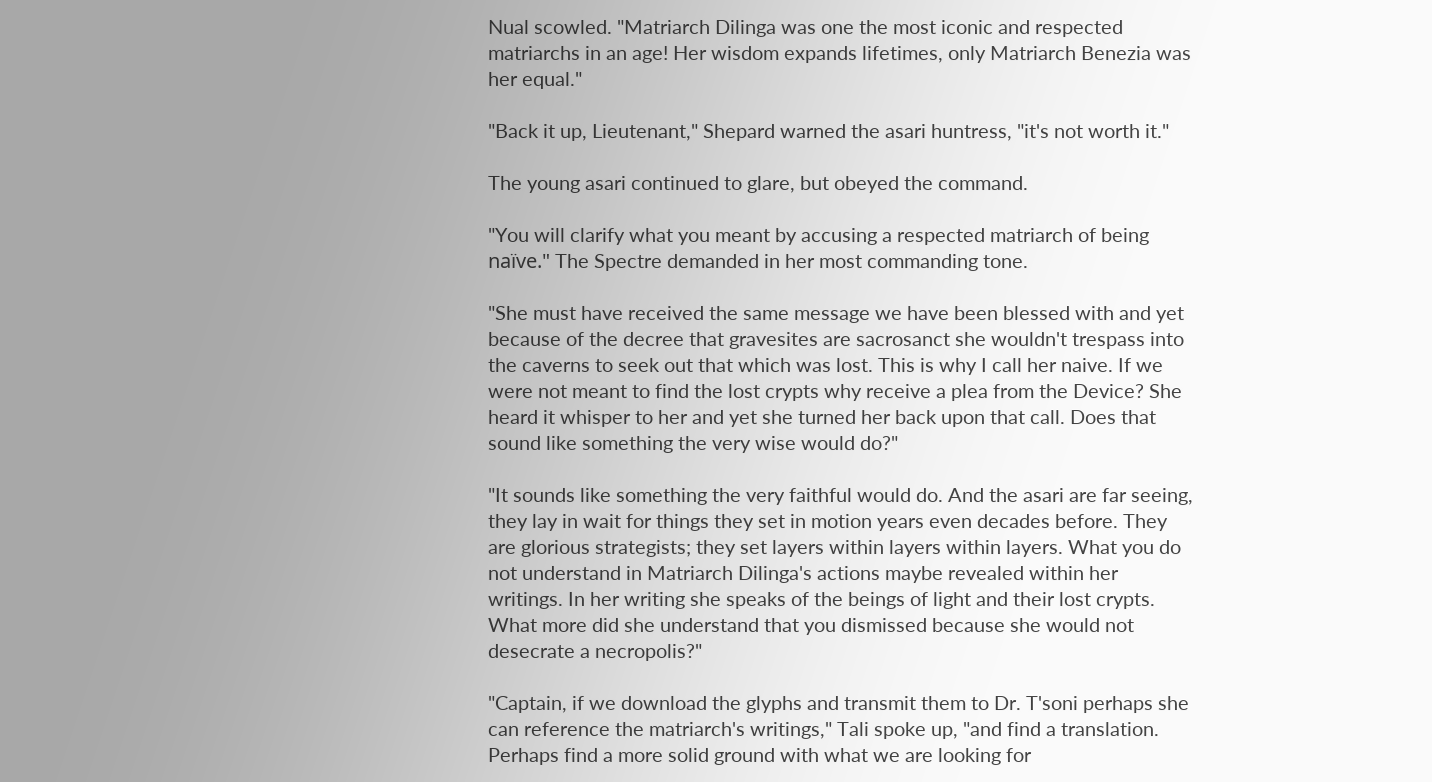Nual scowled. "Matriarch Dilinga was one the most iconic and respected matriarchs in an age! Her wisdom expands lifetimes, only Matriarch Benezia was her equal."

"Back it up, Lieutenant," Shepard warned the asari huntress, "it's not worth it."

The young asari continued to glare, but obeyed the command.

"You will clarify what you meant by accusing a respected matriarch of being naïve." The Spectre demanded in her most commanding tone.

"She must have received the same message we have been blessed with and yet because of the decree that gravesites are sacrosanct she wouldn't trespass into the caverns to seek out that which was lost. This is why I call her naive. If we were not meant to find the lost crypts why receive a plea from the Device? She heard it whisper to her and yet she turned her back upon that call. Does that sound like something the very wise would do?"

"It sounds like something the very faithful would do. And the asari are far seeing, they lay in wait for things they set in motion years even decades before. They are glorious strategists; they set layers within layers within layers. What you do not understand in Matriarch Dilinga's actions maybe revealed within her writings. In her writing she speaks of the beings of light and their lost crypts. What more did she understand that you dismissed because she would not desecrate a necropolis?"

"Captain, if we download the glyphs and transmit them to Dr. T'soni perhaps she can reference the matriarch's writings," Tali spoke up, "and find a translation. Perhaps find a more solid ground with what we are looking for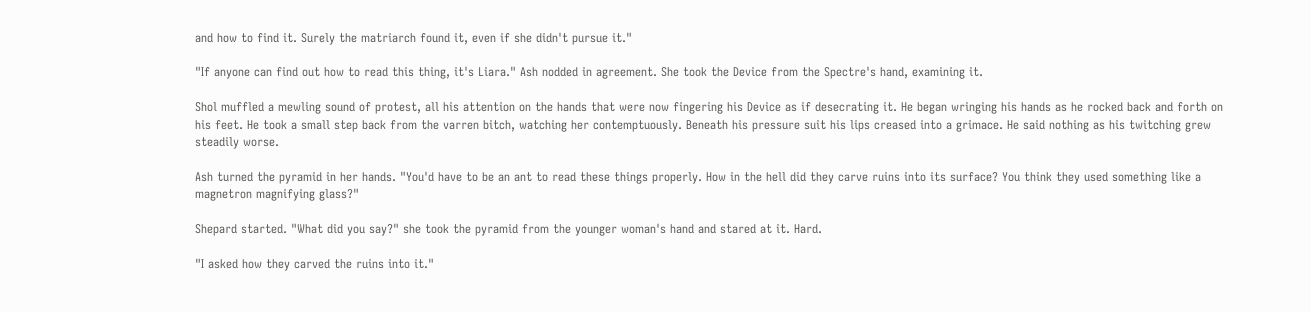and how to find it. Surely the matriarch found it, even if she didn't pursue it."

"If anyone can find out how to read this thing, it's Liara." Ash nodded in agreement. She took the Device from the Spectre's hand, examining it.

Shol muffled a mewling sound of protest, all his attention on the hands that were now fingering his Device as if desecrating it. He began wringing his hands as he rocked back and forth on his feet. He took a small step back from the varren bitch, watching her contemptuously. Beneath his pressure suit his lips creased into a grimace. He said nothing as his twitching grew steadily worse.

Ash turned the pyramid in her hands. "You'd have to be an ant to read these things properly. How in the hell did they carve ruins into its surface? You think they used something like a magnetron magnifying glass?"

Shepard started. "What did you say?" she took the pyramid from the younger woman's hand and stared at it. Hard.

"I asked how they carved the ruins into it."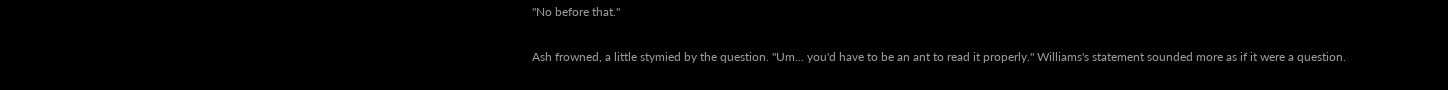"No before that."

Ash frowned, a little stymied by the question. "Um… you'd have to be an ant to read it properly." Williams's statement sounded more as if it were a question.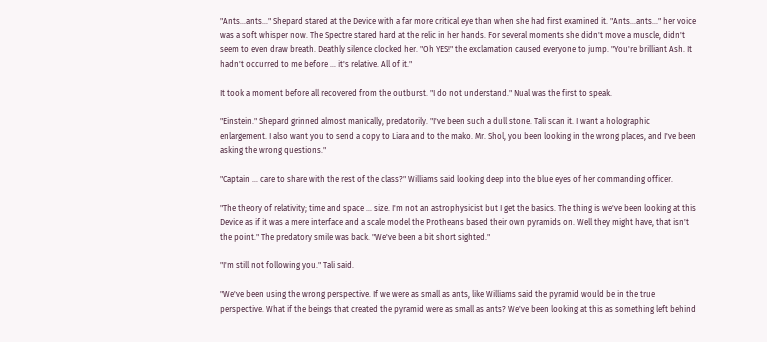"Ants…ants…" Shepard stared at the Device with a far more critical eye than when she had first examined it. "Ants…ants..." her voice was a soft whisper now. The Spectre stared hard at the relic in her hands. For several moments she didn't move a muscle, didn't seem to even draw breath. Deathly silence clocked her. "Oh YES!" the exclamation caused everyone to jump. "You're brilliant Ash. It hadn't occurred to me before … it's relative. All of it."

It took a moment before all recovered from the outburst. "I do not understand." Nual was the first to speak.

"Einstein." Shepard grinned almost manically, predatorily. "I've been such a dull stone. Tali scan it. I want a holographic enlargement. I also want you to send a copy to Liara and to the mako. Mr. Shol, you been looking in the wrong places, and I've been asking the wrong questions."

"Captain … care to share with the rest of the class?" Williams said looking deep into the blue eyes of her commanding officer.

"The theory of relativity; time and space … size. I'm not an astrophysicist but I get the basics. The thing is we've been looking at this Device as if it was a mere interface and a scale model the Protheans based their own pyramids on. Well they might have, that isn't the point." The predatory smile was back. "We've been a bit short sighted."

"I'm still not following you." Tali said.

"We've been using the wrong perspective. If we were as small as ants, like Williams said the pyramid would be in the true perspective. What if the beings that created the pyramid were as small as ants? We've been looking at this as something left behind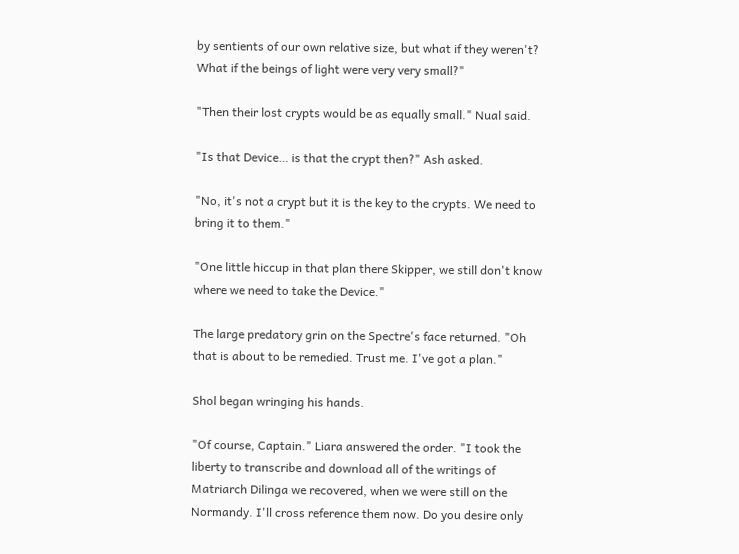by sentients of our own relative size, but what if they weren't? What if the beings of light were very very small?"

"Then their lost crypts would be as equally small." Nual said.

"Is that Device… is that the crypt then?" Ash asked.

"No, it's not a crypt but it is the key to the crypts. We need to bring it to them."

"One little hiccup in that plan there Skipper, we still don't know where we need to take the Device."

The large predatory grin on the Spectre's face returned. "Oh that is about to be remedied. Trust me. I've got a plan."

Shol began wringing his hands.

"Of course, Captain." Liara answered the order. "I took the liberty to transcribe and download all of the writings of Matriarch Dilinga we recovered, when we were still on the Normandy. I'll cross reference them now. Do you desire only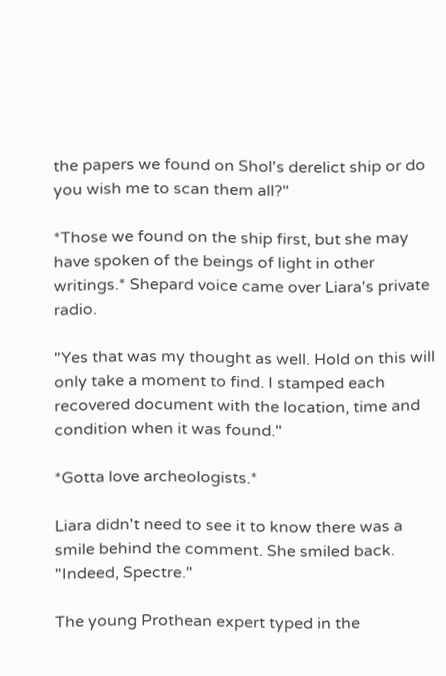the papers we found on Shol's derelict ship or do you wish me to scan them all?"

*Those we found on the ship first, but she may have spoken of the beings of light in other writings.* Shepard voice came over Liara's private radio.

"Yes that was my thought as well. Hold on this will only take a moment to find. I stamped each recovered document with the location, time and condition when it was found."

*Gotta love archeologists.*

Liara didn't need to see it to know there was a smile behind the comment. She smiled back. "Indeed, Spectre."

The young Prothean expert typed in the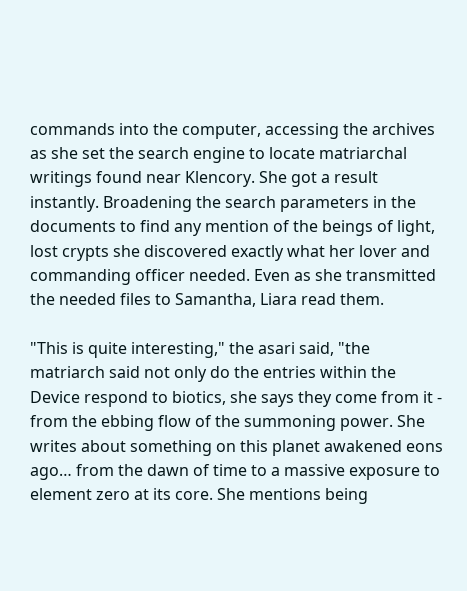commands into the computer, accessing the archives as she set the search engine to locate matriarchal writings found near Klencory. She got a result instantly. Broadening the search parameters in the documents to find any mention of the beings of light, lost crypts she discovered exactly what her lover and commanding officer needed. Even as she transmitted the needed files to Samantha, Liara read them.

"This is quite interesting," the asari said, "the matriarch said not only do the entries within the Device respond to biotics, she says they come from it - from the ebbing flow of the summoning power. She writes about something on this planet awakened eons ago… from the dawn of time to a massive exposure to element zero at its core. She mentions being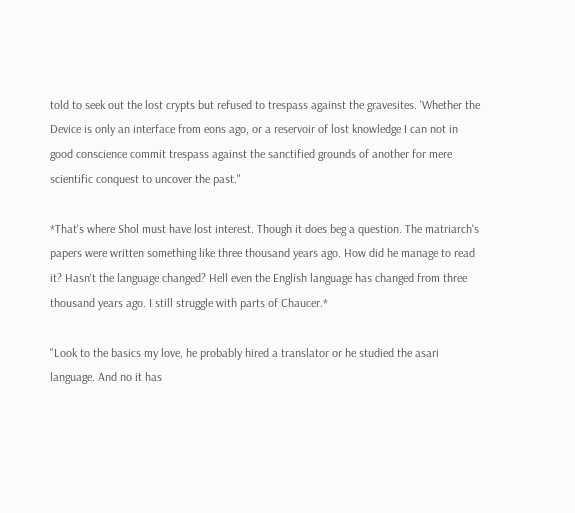told to seek out the lost crypts but refused to trespass against the gravesites. 'Whether the Device is only an interface from eons ago, or a reservoir of lost knowledge I can not in good conscience commit trespass against the sanctified grounds of another for mere scientific conquest to uncover the past."

*That's where Shol must have lost interest. Though it does beg a question. The matriarch's papers were written something like three thousand years ago. How did he manage to read it? Hasn't the language changed? Hell even the English language has changed from three thousand years ago. I still struggle with parts of Chaucer.*

"Look to the basics my love, he probably hired a translator or he studied the asari language. And no it has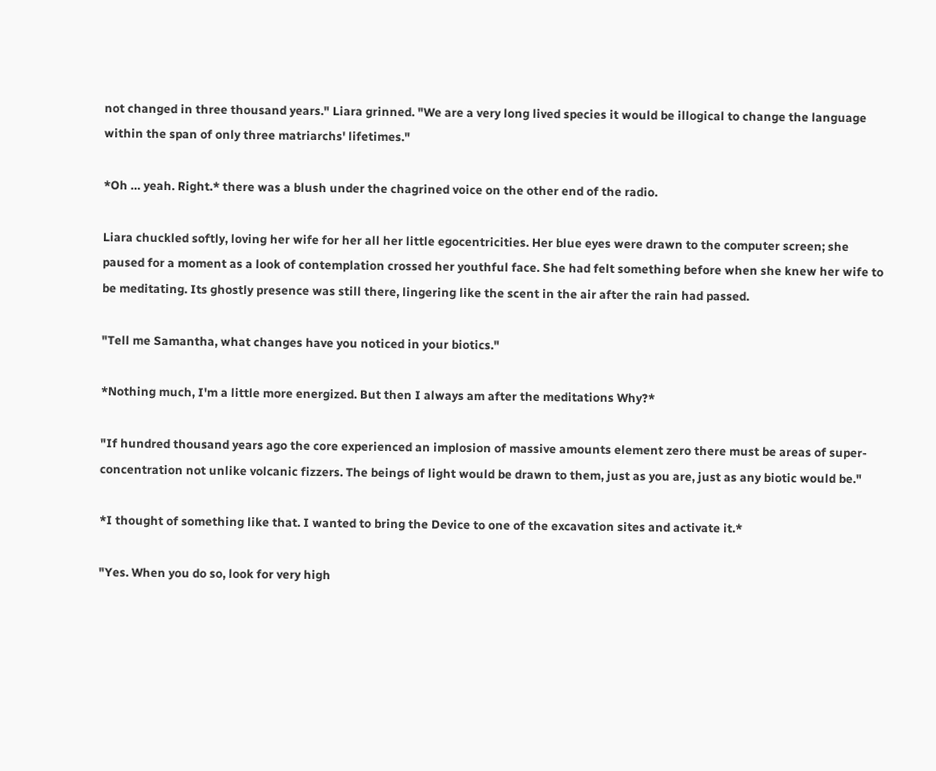not changed in three thousand years." Liara grinned. "We are a very long lived species it would be illogical to change the language within the span of only three matriarchs' lifetimes."

*Oh … yeah. Right.* there was a blush under the chagrined voice on the other end of the radio.

Liara chuckled softly, loving her wife for her all her little egocentricities. Her blue eyes were drawn to the computer screen; she paused for a moment as a look of contemplation crossed her youthful face. She had felt something before when she knew her wife to be meditating. Its ghostly presence was still there, lingering like the scent in the air after the rain had passed.

"Tell me Samantha, what changes have you noticed in your biotics."

*Nothing much, I'm a little more energized. But then I always am after the meditations Why?*

"If hundred thousand years ago the core experienced an implosion of massive amounts element zero there must be areas of super-concentration not unlike volcanic fizzers. The beings of light would be drawn to them, just as you are, just as any biotic would be."

*I thought of something like that. I wanted to bring the Device to one of the excavation sites and activate it.*

"Yes. When you do so, look for very high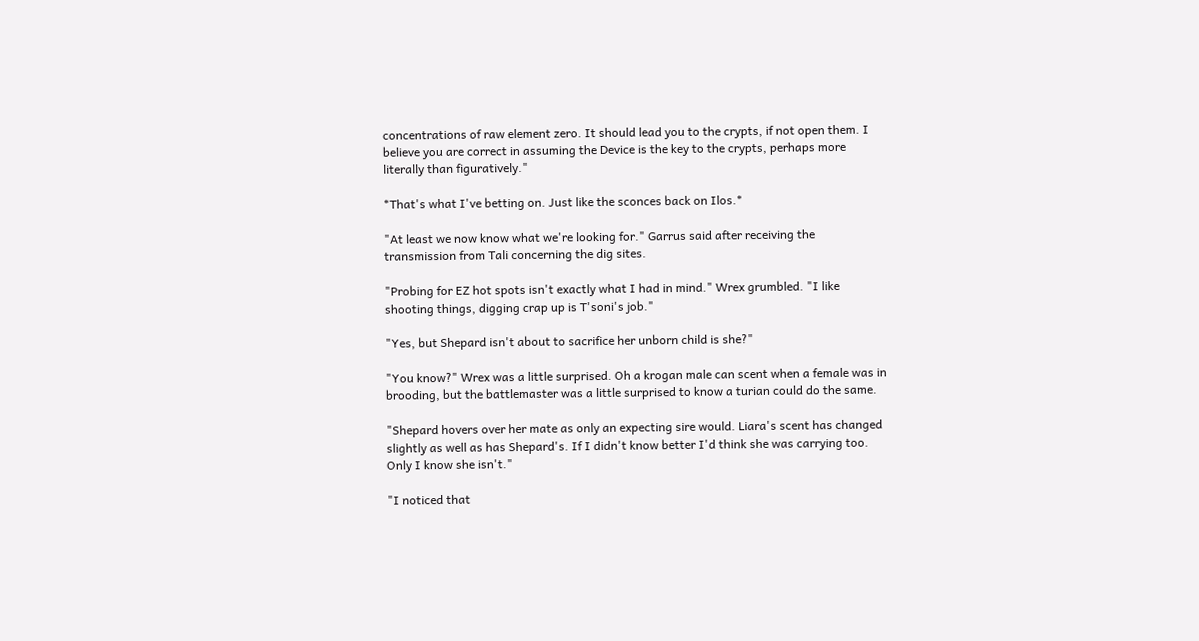concentrations of raw element zero. It should lead you to the crypts, if not open them. I believe you are correct in assuming the Device is the key to the crypts, perhaps more literally than figuratively."

*That's what I've betting on. Just like the sconces back on Ilos.*

"At least we now know what we're looking for." Garrus said after receiving the transmission from Tali concerning the dig sites.

"Probing for EZ hot spots isn't exactly what I had in mind." Wrex grumbled. "I like shooting things, digging crap up is T'soni's job."

"Yes, but Shepard isn't about to sacrifice her unborn child is she?"

"You know?" Wrex was a little surprised. Oh a krogan male can scent when a female was in brooding, but the battlemaster was a little surprised to know a turian could do the same.

"Shepard hovers over her mate as only an expecting sire would. Liara's scent has changed slightly as well as has Shepard's. If I didn't know better I'd think she was carrying too. Only I know she isn't."

"I noticed that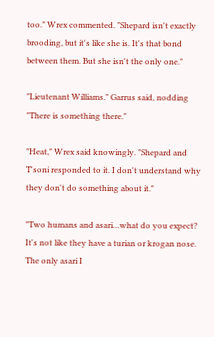too." Wrex commented. "Shepard isn't exactly brooding, but it's like she is. It's that bond between them. But she isn't the only one."

"Lieutenant Williams." Garrus said, nodding "There is something there."

"Heat," Wrex said knowingly. "Shepard and T'soni responded to it. I don't understand why they don't do something about it."

"Two humans and asari…what do you expect? It's not like they have a turian or krogan nose. The only asari I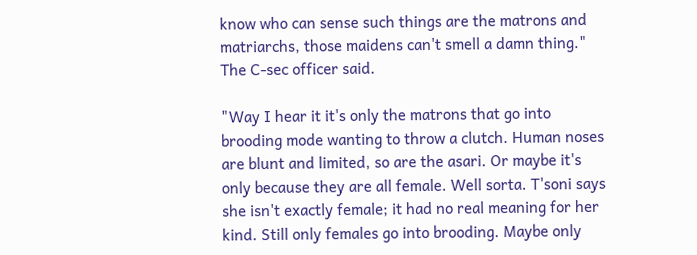know who can sense such things are the matrons and matriarchs, those maidens can't smell a damn thing." The C-sec officer said.

"Way I hear it it's only the matrons that go into brooding mode wanting to throw a clutch. Human noses are blunt and limited, so are the asari. Or maybe it's only because they are all female. Well sorta. T'soni says she isn't exactly female; it had no real meaning for her kind. Still only females go into brooding. Maybe only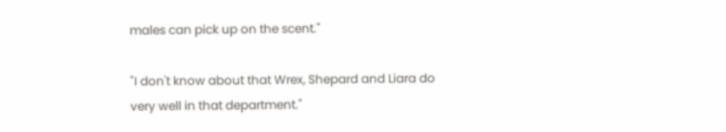males can pick up on the scent."

"I don't know about that Wrex, Shepard and Liara do very well in that department."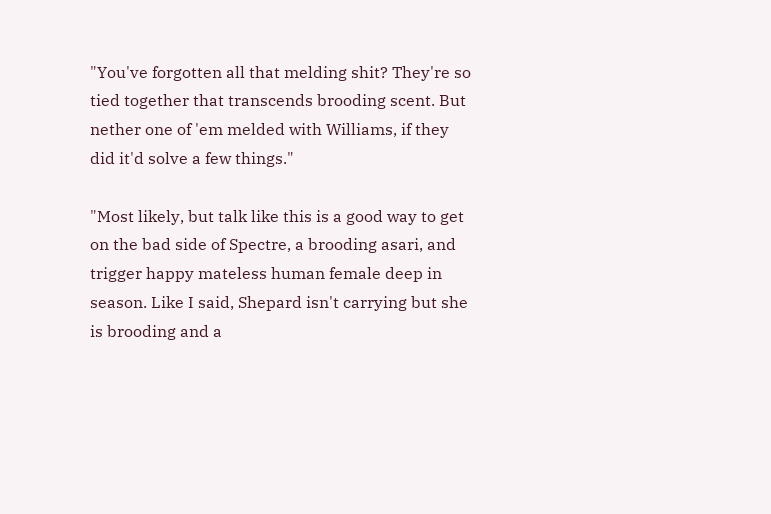"You've forgotten all that melding shit? They're so tied together that transcends brooding scent. But nether one of 'em melded with Williams, if they did it'd solve a few things."

"Most likely, but talk like this is a good way to get on the bad side of Spectre, a brooding asari, and trigger happy mateless human female deep in season. Like I said, Shepard isn't carrying but she is brooding and a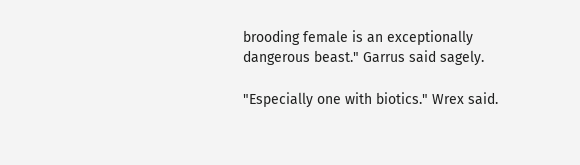brooding female is an exceptionally dangerous beast." Garrus said sagely.

"Especially one with biotics." Wrex said.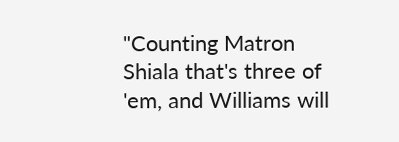"Counting Matron Shiala that's three of 'em, and Williams will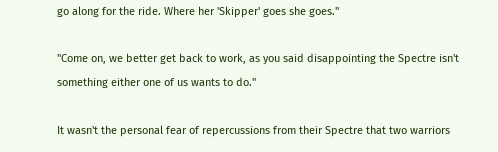go along for the ride. Where her 'Skipper' goes she goes."

"Come on, we better get back to work, as you said disappointing the Spectre isn't something either one of us wants to do."

It wasn't the personal fear of repercussions from their Spectre that two warriors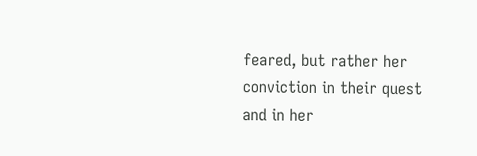feared, but rather her conviction in their quest and in her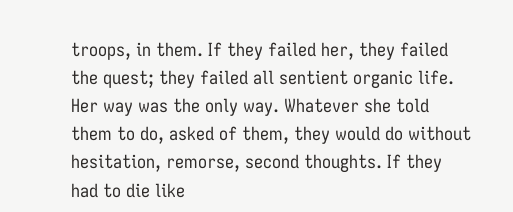troops, in them. If they failed her, they failed the quest; they failed all sentient organic life. Her way was the only way. Whatever she told them to do, asked of them, they would do without hesitation, remorse, second thoughts. If they had to die like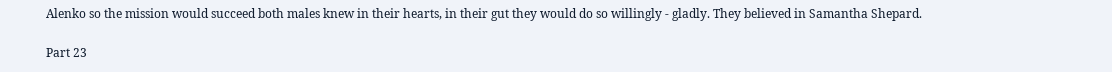Alenko so the mission would succeed both males knew in their hearts, in their gut they would do so willingly - gladly. They believed in Samantha Shepard.

Part 23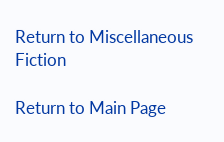Return to Miscellaneous Fiction

Return to Main Page